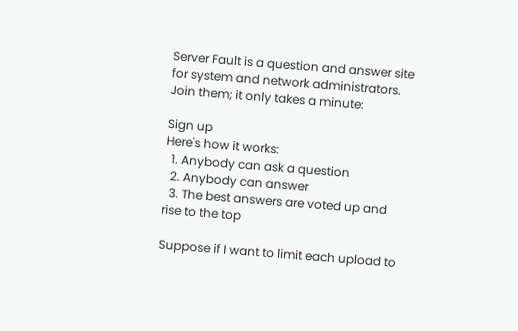Server Fault is a question and answer site for system and network administrators. Join them; it only takes a minute:

Sign up
Here's how it works:
  1. Anybody can ask a question
  2. Anybody can answer
  3. The best answers are voted up and rise to the top

Suppose if I want to limit each upload to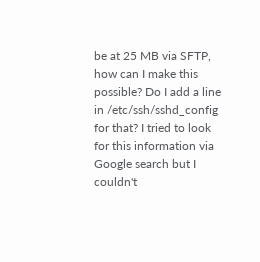be at 25 MB via SFTP, how can I make this possible? Do I add a line in /etc/ssh/sshd_config for that? I tried to look for this information via Google search but I couldn't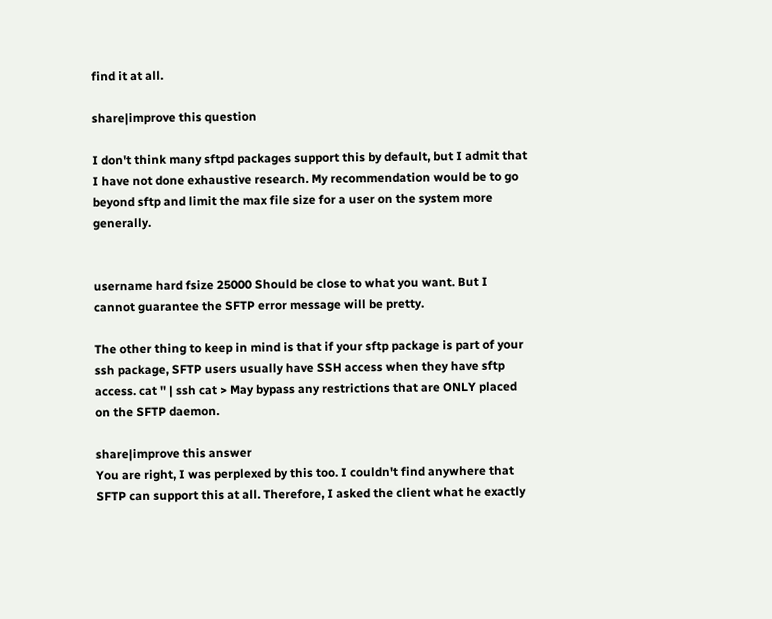find it at all.

share|improve this question

I don't think many sftpd packages support this by default, but I admit that I have not done exhaustive research. My recommendation would be to go beyond sftp and limit the max file size for a user on the system more generally.


username hard fsize 25000 Should be close to what you want. But I cannot guarantee the SFTP error message will be pretty.

The other thing to keep in mind is that if your sftp package is part of your ssh package, SFTP users usually have SSH access when they have sftp access. cat '' | ssh cat > May bypass any restrictions that are ONLY placed on the SFTP daemon.

share|improve this answer
You are right, I was perplexed by this too. I couldn't find anywhere that SFTP can support this at all. Therefore, I asked the client what he exactly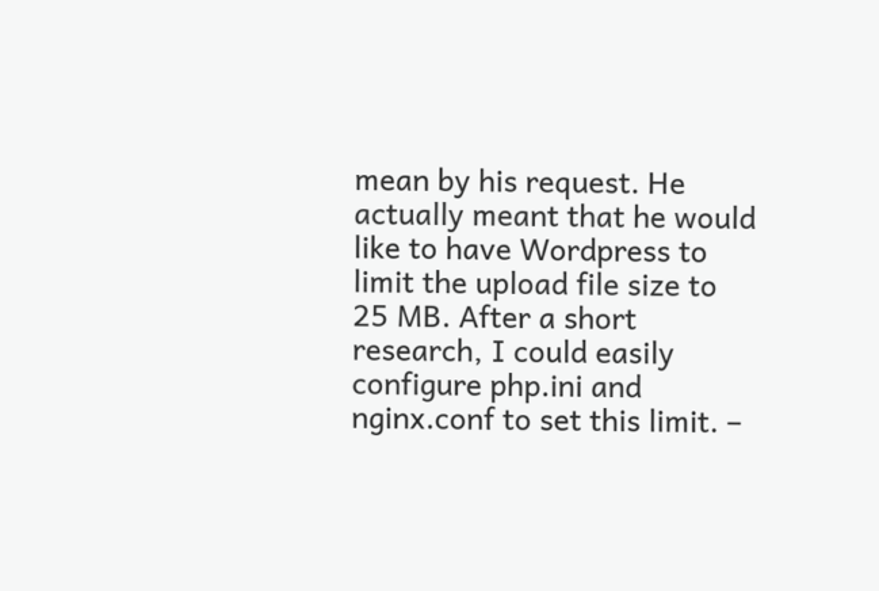mean by his request. He actually meant that he would like to have Wordpress to limit the upload file size to 25 MB. After a short research, I could easily configure php.ini and nginx.conf to set this limit. –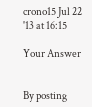crono15 Jul 22 '13 at 16:15

Your Answer


By posting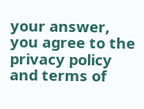your answer, you agree to the privacy policy and terms of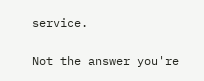service.

Not the answer you're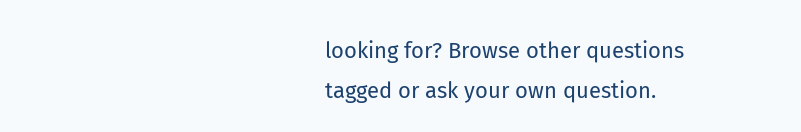looking for? Browse other questions tagged or ask your own question.